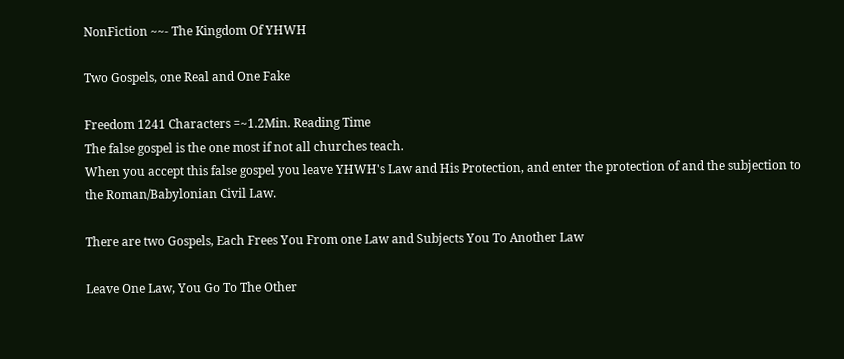NonFiction ~~- The Kingdom Of YHWH

Two Gospels, one Real and One Fake

Freedom 1241 Characters =~1.2Min. Reading Time
The false gospel is the one most if not all churches teach.
When you accept this false gospel you leave YHWH's Law and His Protection, and enter the protection of and the subjection to the Roman/Babylonian Civil Law.

There are two Gospels, Each Frees You From one Law and Subjects You To Another Law

Leave One Law, You Go To The Other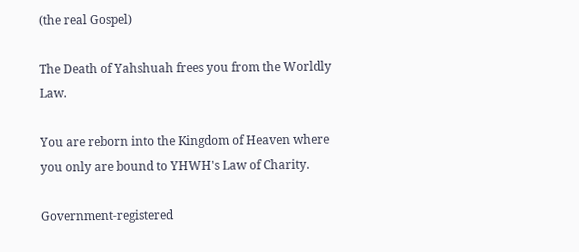(the real Gospel)

The Death of Yahshuah frees you from the Worldly Law.

You are reborn into the Kingdom of Heaven where you only are bound to YHWH's Law of Charity.

Government-registered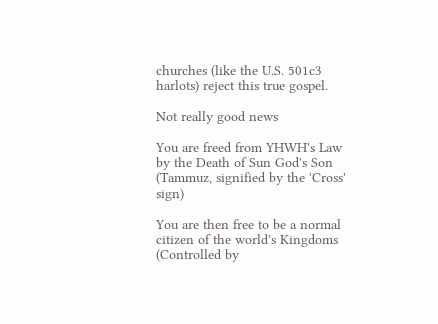churches (like the U.S. 501c3 harlots) reject this true gospel.

Not really good news

You are freed from YHWH's Law by the Death of Sun God's Son (Tammuz, signified by the 'Cross' sign)

You are then free to be a normal citizen of the world's Kingdoms (Controlled by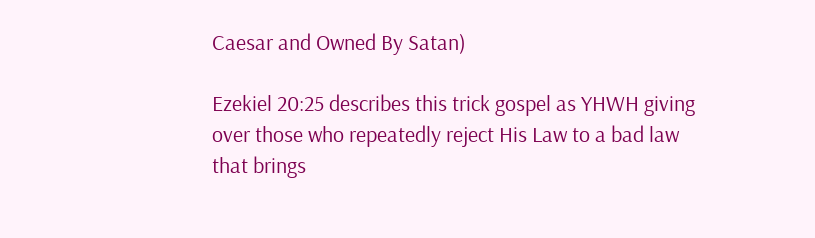Caesar and Owned By Satan)

Ezekiel 20:25 describes this trick gospel as YHWH giving over those who repeatedly reject His Law to a bad law that brings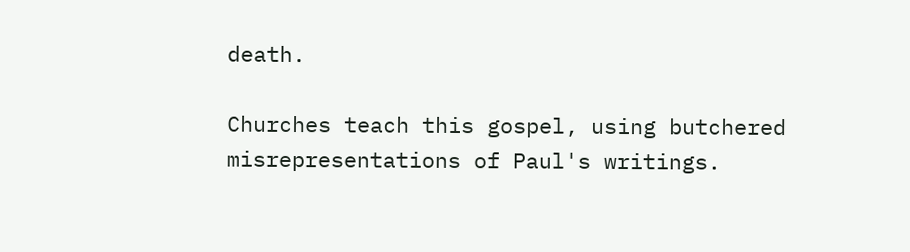death.

Churches teach this gospel, using butchered misrepresentations of Paul's writings.